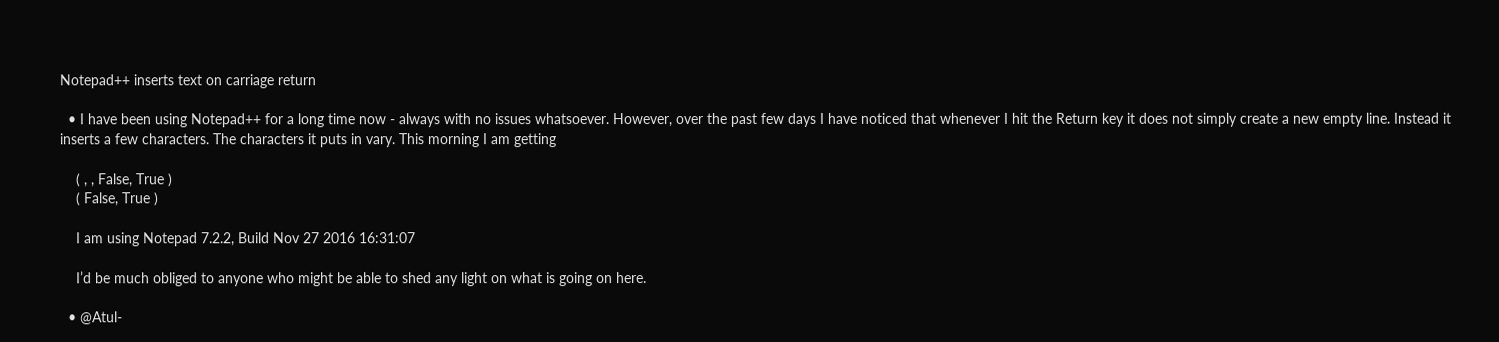Notepad++ inserts text on carriage return

  • I have been using Notepad++ for a long time now - always with no issues whatsoever. However, over the past few days I have noticed that whenever I hit the Return key it does not simply create a new empty line. Instead it inserts a few characters. The characters it puts in vary. This morning I am getting

    ( , , False, True )
    ( False, True )

    I am using Notepad 7.2.2, Build Nov 27 2016 16:31:07

    I’d be much obliged to anyone who might be able to shed any light on what is going on here.

  • @Atul-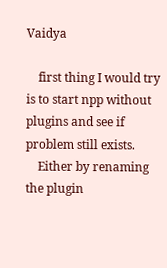Vaidya

    first thing I would try is to start npp without plugins and see if problem still exists.
    Either by renaming the plugin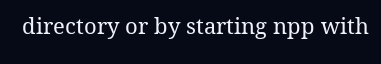directory or by starting npp with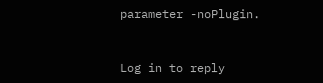parameter -noPlugin.


Log in to reply